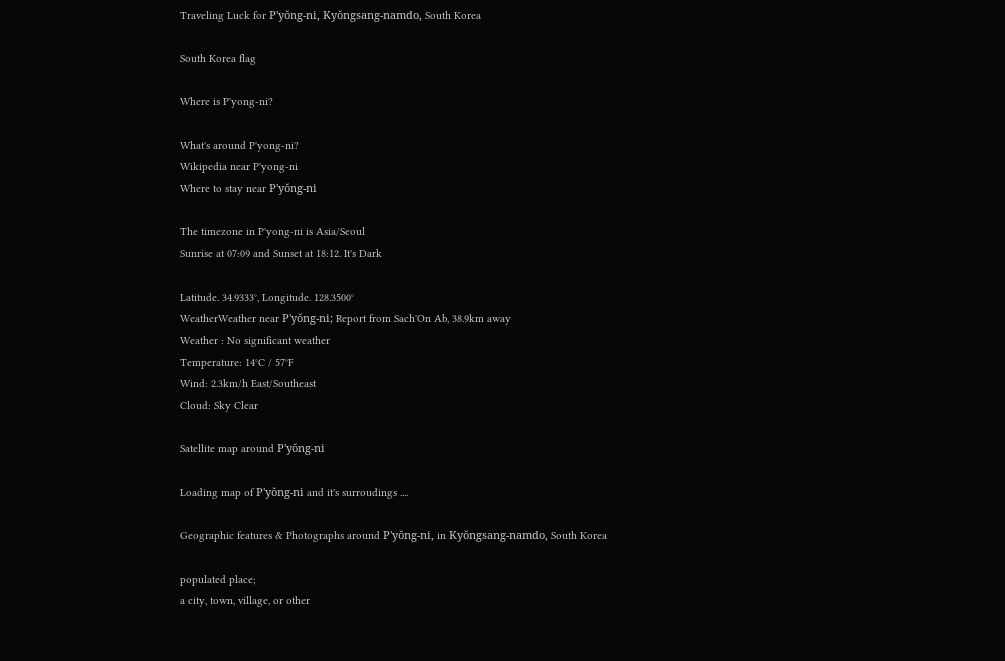Traveling Luck for P'yŏng-ni, Kyŏngsang-namdo, South Korea

South Korea flag

Where is P'yong-ni?

What's around P'yong-ni?
Wikipedia near P'yong-ni
Where to stay near P'yŏng-ni

The timezone in P'yong-ni is Asia/Seoul
Sunrise at 07:09 and Sunset at 18:12. It's Dark

Latitude. 34.9333°, Longitude. 128.3500°
WeatherWeather near P'yŏng-ni; Report from Sach'On Ab, 38.9km away
Weather : No significant weather
Temperature: 14°C / 57°F
Wind: 2.3km/h East/Southeast
Cloud: Sky Clear

Satellite map around P'yŏng-ni

Loading map of P'yŏng-ni and it's surroudings ....

Geographic features & Photographs around P'yŏng-ni, in Kyŏngsang-namdo, South Korea

populated place;
a city, town, village, or other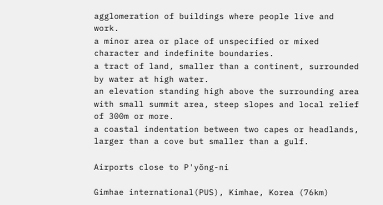agglomeration of buildings where people live and work.
a minor area or place of unspecified or mixed character and indefinite boundaries.
a tract of land, smaller than a continent, surrounded by water at high water.
an elevation standing high above the surrounding area with small summit area, steep slopes and local relief of 300m or more.
a coastal indentation between two capes or headlands, larger than a cove but smaller than a gulf.

Airports close to P'yŏng-ni

Gimhae international(PUS), Kimhae, Korea (76km)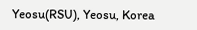Yeosu(RSU), Yeosu, Korea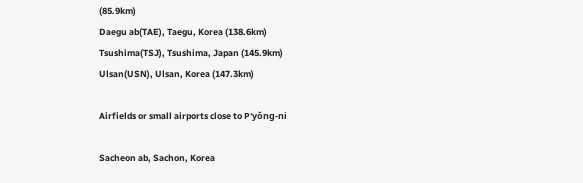(85.9km)
Daegu ab(TAE), Taegu, Korea (138.6km)
Tsushima(TSJ), Tsushima, Japan (145.9km)
Ulsan(USN), Ulsan, Korea (147.3km)

Airfields or small airports close to P'yŏng-ni

Sacheon ab, Sachon, Korea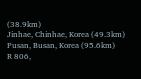(38.9km)
Jinhae, Chinhae, Korea (49.3km)
Pusan, Busan, Korea (95.6km)
R 806,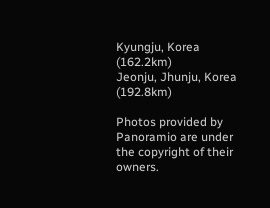Kyungju, Korea (162.2km)
Jeonju, Jhunju, Korea (192.8km)

Photos provided by Panoramio are under the copyright of their owners.